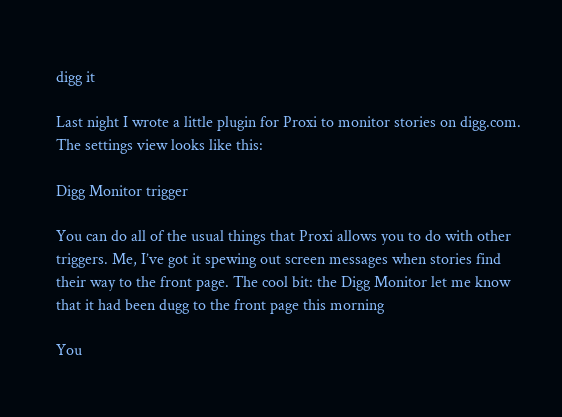digg it

Last night I wrote a little plugin for Proxi to monitor stories on digg.com. The settings view looks like this:

Digg Monitor trigger

You can do all of the usual things that Proxi allows you to do with other triggers. Me, I’ve got it spewing out screen messages when stories find their way to the front page. The cool bit: the Digg Monitor let me know that it had been dugg to the front page this morning

You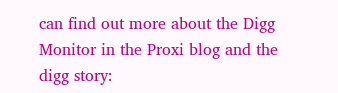can find out more about the Digg Monitor in the Proxi blog and the digg story: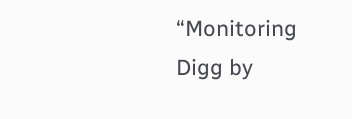“Monitoring Digg by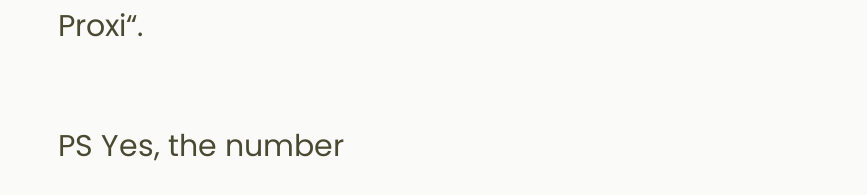Proxi“.

PS Yes, the number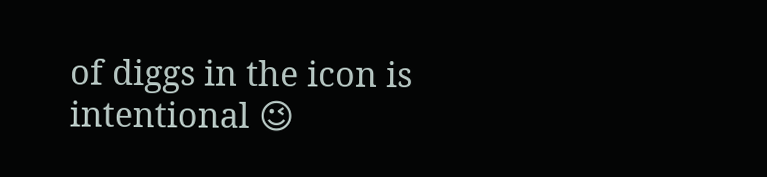of diggs in the icon is intentional 😉